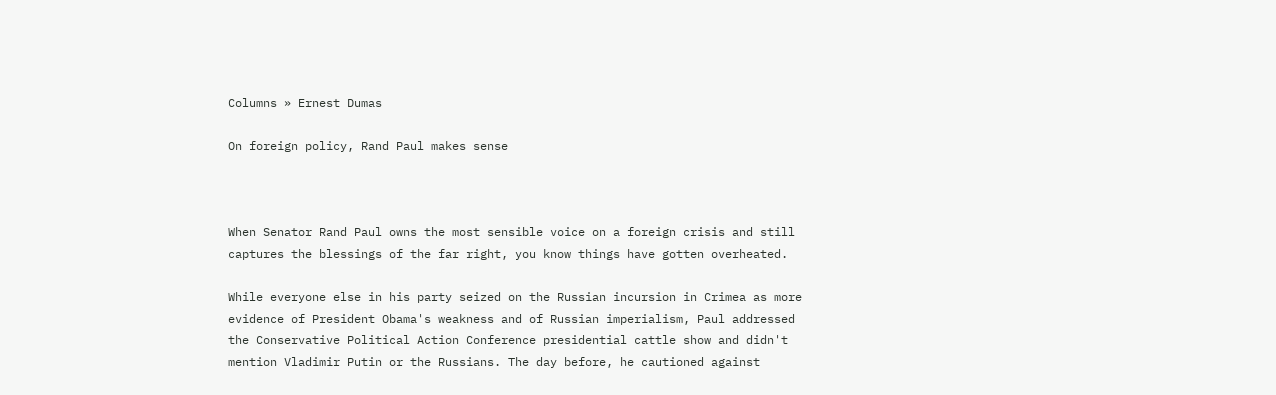Columns » Ernest Dumas

On foreign policy, Rand Paul makes sense



When Senator Rand Paul owns the most sensible voice on a foreign crisis and still captures the blessings of the far right, you know things have gotten overheated.

While everyone else in his party seized on the Russian incursion in Crimea as more evidence of President Obama's weakness and of Russian imperialism, Paul addressed the Conservative Political Action Conference presidential cattle show and didn't mention Vladimir Putin or the Russians. The day before, he cautioned against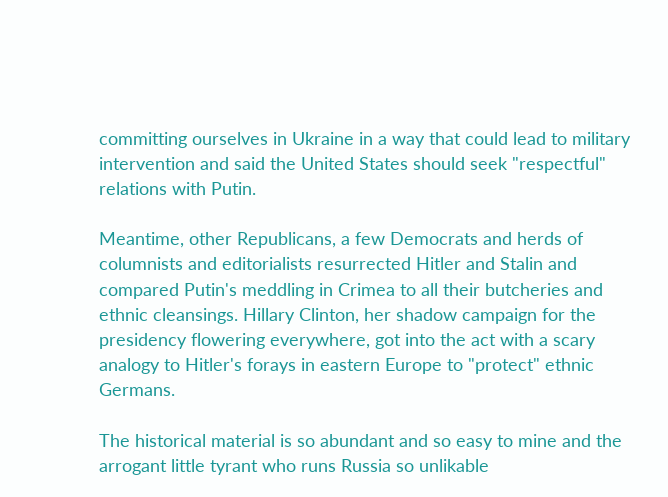committing ourselves in Ukraine in a way that could lead to military intervention and said the United States should seek "respectful" relations with Putin.

Meantime, other Republicans, a few Democrats and herds of columnists and editorialists resurrected Hitler and Stalin and compared Putin's meddling in Crimea to all their butcheries and ethnic cleansings. Hillary Clinton, her shadow campaign for the presidency flowering everywhere, got into the act with a scary analogy to Hitler's forays in eastern Europe to "protect" ethnic Germans.

The historical material is so abundant and so easy to mine and the arrogant little tyrant who runs Russia so unlikable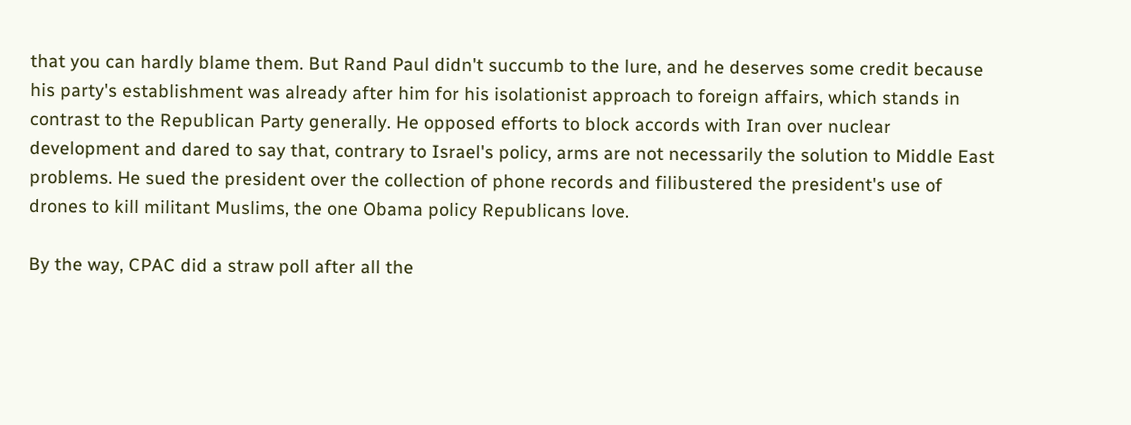that you can hardly blame them. But Rand Paul didn't succumb to the lure, and he deserves some credit because his party's establishment was already after him for his isolationist approach to foreign affairs, which stands in contrast to the Republican Party generally. He opposed efforts to block accords with Iran over nuclear development and dared to say that, contrary to Israel's policy, arms are not necessarily the solution to Middle East problems. He sued the president over the collection of phone records and filibustered the president's use of drones to kill militant Muslims, the one Obama policy Republicans love.

By the way, CPAC did a straw poll after all the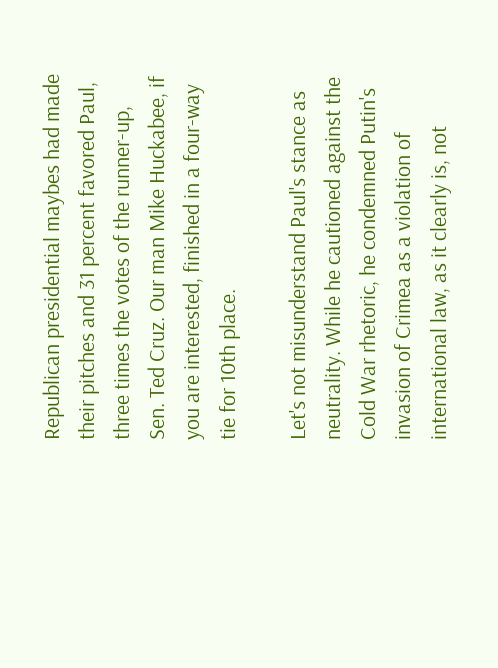Republican presidential maybes had made their pitches and 31 percent favored Paul, three times the votes of the runner-up, Sen. Ted Cruz. Our man Mike Huckabee, if you are interested, finished in a four-way tie for 10th place.

Let's not misunderstand Paul's stance as neutrality. While he cautioned against the Cold War rhetoric, he condemned Putin's invasion of Crimea as a violation of international law, as it clearly is, not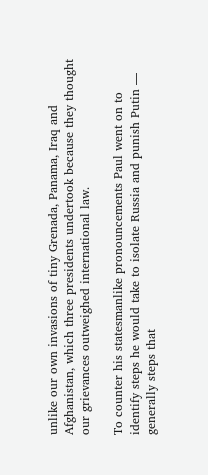unlike our own invasions of tiny Grenada, Panama, Iraq and Afghanistan, which three presidents undertook because they thought our grievances outweighed international law.

To counter his statesmanlike pronouncements Paul went on to identify steps he would take to isolate Russia and punish Putin — generally steps that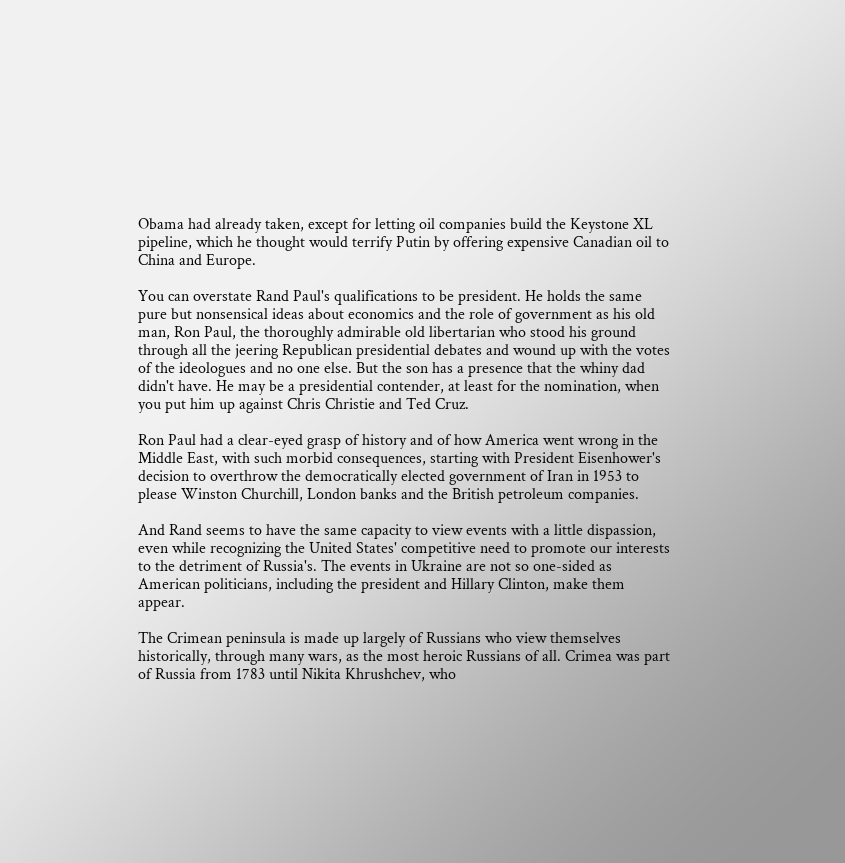Obama had already taken, except for letting oil companies build the Keystone XL pipeline, which he thought would terrify Putin by offering expensive Canadian oil to China and Europe.

You can overstate Rand Paul's qualifications to be president. He holds the same pure but nonsensical ideas about economics and the role of government as his old man, Ron Paul, the thoroughly admirable old libertarian who stood his ground through all the jeering Republican presidential debates and wound up with the votes of the ideologues and no one else. But the son has a presence that the whiny dad didn't have. He may be a presidential contender, at least for the nomination, when you put him up against Chris Christie and Ted Cruz.

Ron Paul had a clear-eyed grasp of history and of how America went wrong in the Middle East, with such morbid consequences, starting with President Eisenhower's decision to overthrow the democratically elected government of Iran in 1953 to please Winston Churchill, London banks and the British petroleum companies.

And Rand seems to have the same capacity to view events with a little dispassion, even while recognizing the United States' competitive need to promote our interests to the detriment of Russia's. The events in Ukraine are not so one-sided as American politicians, including the president and Hillary Clinton, make them appear.

The Crimean peninsula is made up largely of Russians who view themselves historically, through many wars, as the most heroic Russians of all. Crimea was part of Russia from 1783 until Nikita Khrushchev, who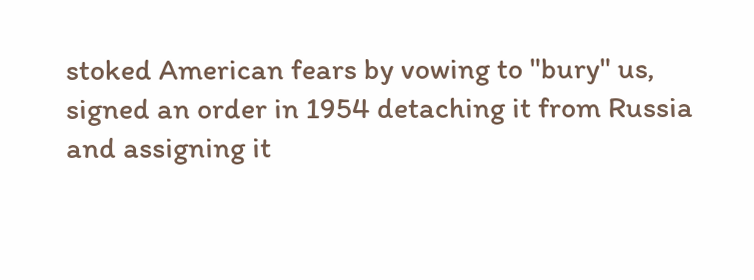stoked American fears by vowing to "bury" us, signed an order in 1954 detaching it from Russia and assigning it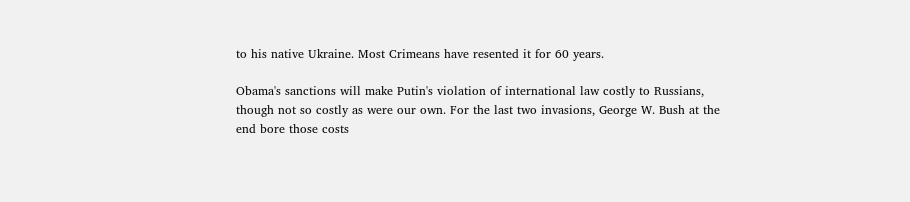to his native Ukraine. Most Crimeans have resented it for 60 years.

Obama's sanctions will make Putin's violation of international law costly to Russians, though not so costly as were our own. For the last two invasions, George W. Bush at the end bore those costs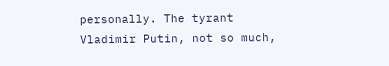personally. The tyrant Vladimir Putin, not so much,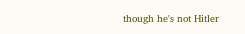though he's not Hitler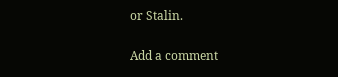or Stalin.

Add a comment